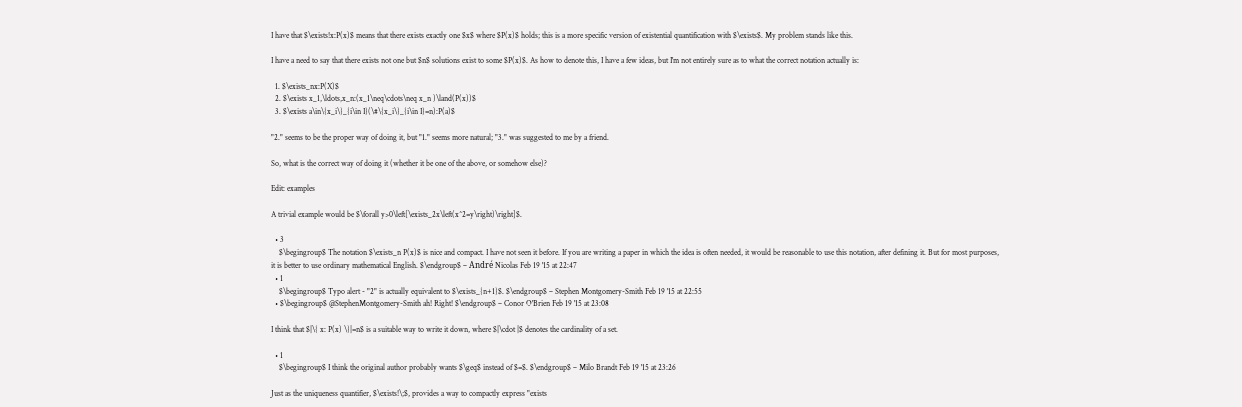I have that $\exists!x:P(x)$ means that there exists exactly one $x$ where $P(x)$ holds; this is a more specific version of existential quantification with $\exists$. My problem stands like this.

I have a need to say that there exists not one but $n$ solutions exist to some $P(x)$. As how to denote this, I have a few ideas, but I'm not entirely sure as to what the correct notation actually is:

  1. $\exists_nx:P(X)$
  2. $\exists x_1,\ldots,x_n:(x_1\neq\cdots\neq x_n )\land(P(x))$
  3. $\exists a\in\{x_i\}_{i\in I}(\#\{x_i\}_{i\in I}=n):P(a)$

"2." seems to be the proper way of doing it, but "1." seems more natural; "3." was suggested to me by a friend.

So, what is the correct way of doing it (whether it be one of the above, or somehow else)?

Edit: examples

A trivial example would be $\forall y>0\left[\exists_2x\left(x^2=y\right)\right]$.

  • 3
    $\begingroup$ The notation $\exists_n P(x)$ is nice and compact. I have not seen it before. If you are writing a paper in which the idea is often needed, it would be reasonable to use this notation, after defining it. But for most purposes, it is better to use ordinary mathematical English. $\endgroup$ – André Nicolas Feb 19 '15 at 22:47
  • 1
    $\begingroup$ Typo alert - "2" is actually equivalent to $\exists_{n+1}$. $\endgroup$ – Stephen Montgomery-Smith Feb 19 '15 at 22:55
  • $\begingroup$ @StephenMontgomery-Smith ah! Right! $\endgroup$ – Conor O'Brien Feb 19 '15 at 23:08

I think that $|\{ x: P(x) \}|=n$ is a suitable way to write it down, where $|\cdot |$ denotes the cardinality of a set.

  • 1
    $\begingroup$ I think the original author probably wants $\geq$ instead of $=$. $\endgroup$ – Milo Brandt Feb 19 '15 at 23:26

Just as the uniqueness quantifier, $\exists!\;$, provides a way to compactly express "exists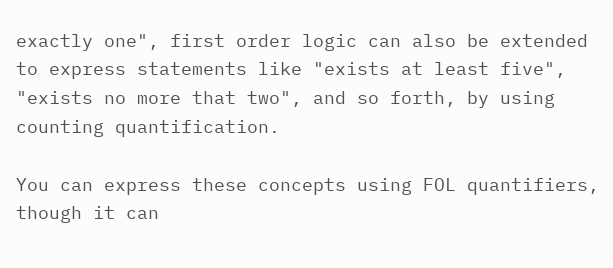exactly one", first order logic can also be extended to express statements like "exists at least five", "exists no more that two", and so forth, by using counting quantification.

You can express these concepts using FOL quantifiers, though it can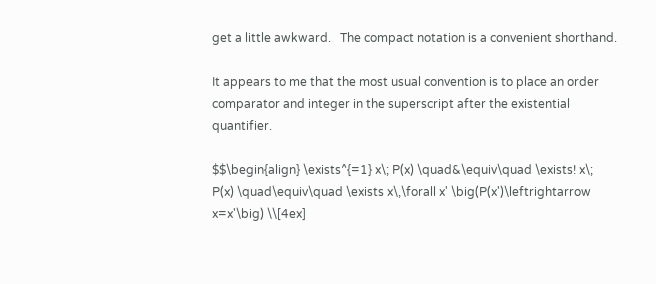get a little awkward.   The compact notation is a convenient shorthand.

It appears to me that the most usual convention is to place an order comparator and integer in the superscript after the existential quantifier.

$$\begin{align} \exists^{=1} x\; P(x) \quad&\equiv\quad \exists! x\; P(x) \quad\equiv\quad \exists x\,\forall x' \big(P(x')\leftrightarrow x=x'\big) \\[4ex]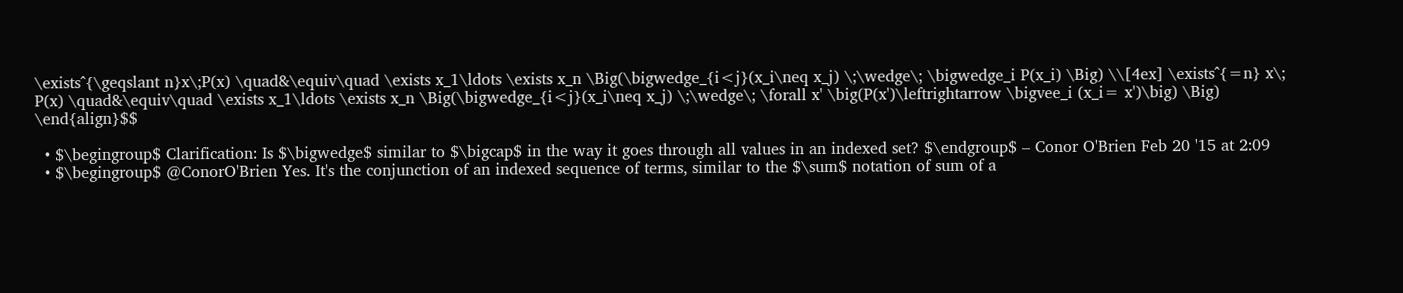\exists^{\geqslant n}x\;P(x) \quad&\equiv\quad \exists x_1\ldots \exists x_n \Big(\bigwedge_{i<j}(x_i\neq x_j) \;\wedge\; \bigwedge_i P(x_i) \Big) \\[4ex] \exists^{=n} x\; P(x) \quad&\equiv\quad \exists x_1\ldots \exists x_n \Big(\bigwedge_{i<j}(x_i\neq x_j) \;\wedge\; \forall x' \big(P(x')\leftrightarrow \bigvee_i (x_i= x')\big) \Big) \end{align}$$

  • $\begingroup$ Clarification: Is $\bigwedge$ similar to $\bigcap$ in the way it goes through all values in an indexed set? $\endgroup$ – Conor O'Brien Feb 20 '15 at 2:09
  • $\begingroup$ @ConorO'Brien Yes. It's the conjunction of an indexed sequence of terms, similar to the $\sum$ notation of sum of a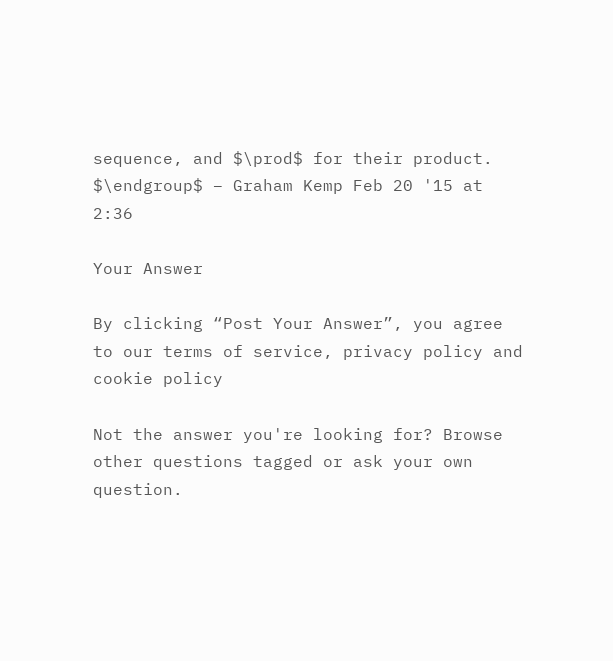sequence, and $\prod$ for their product. $\endgroup$ – Graham Kemp Feb 20 '15 at 2:36

Your Answer

By clicking “Post Your Answer”, you agree to our terms of service, privacy policy and cookie policy

Not the answer you're looking for? Browse other questions tagged or ask your own question.